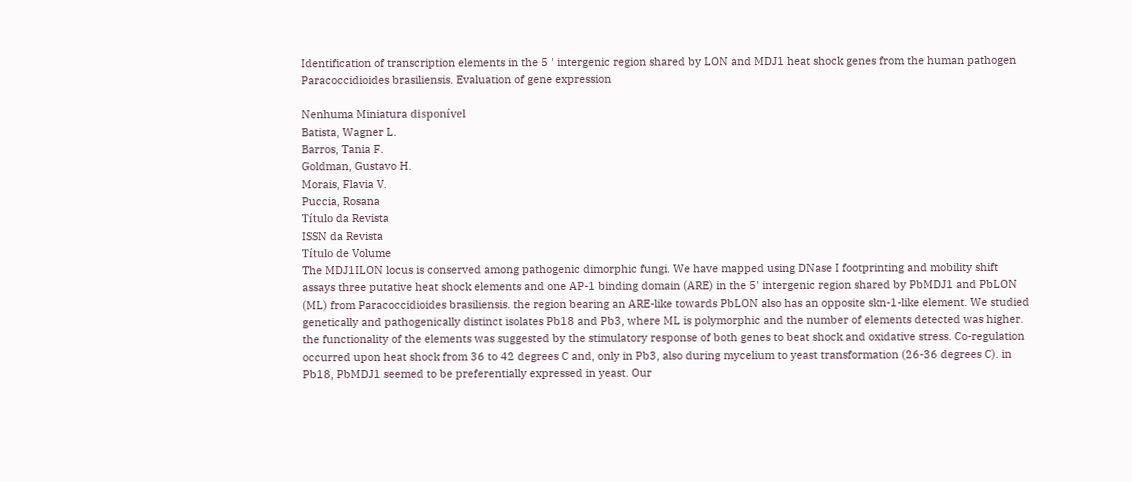Identification of transcription elements in the 5 ' intergenic region shared by LON and MDJ1 heat shock genes from the human pathogen Paracoccidioides brasiliensis. Evaluation of gene expression

Nenhuma Miniatura disponível
Batista, Wagner L.
Barros, Tania F.
Goldman, Gustavo H.
Morais, Flavia V.
Puccia, Rosana
Título da Revista
ISSN da Revista
Título de Volume
The MDJ1ILON locus is conserved among pathogenic dimorphic fungi. We have mapped using DNase I footprinting and mobility shift assays three putative heat shock elements and one AP-1 binding domain (ARE) in the 5' intergenic region shared by PbMDJ1 and PbLON (ML) from Paracoccidioides brasiliensis. the region bearing an ARE-like towards PbLON also has an opposite skn-1-like element. We studied genetically and pathogenically distinct isolates Pb18 and Pb3, where ML is polymorphic and the number of elements detected was higher. the functionality of the elements was suggested by the stimulatory response of both genes to beat shock and oxidative stress. Co-regulation occurred upon heat shock from 36 to 42 degrees C and, only in Pb3, also during mycelium to yeast transformation (26-36 degrees C). in Pb18, PbMDJ1 seemed to be preferentially expressed in yeast. Our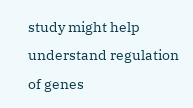study might help understand regulation of genes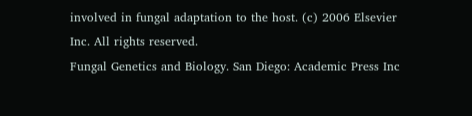involved in fungal adaptation to the host. (c) 2006 Elsevier Inc. All rights reserved.
Fungal Genetics and Biology. San Diego: Academic Press Inc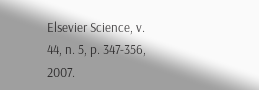Elsevier Science, v. 44, n. 5, p. 347-356, 2007.